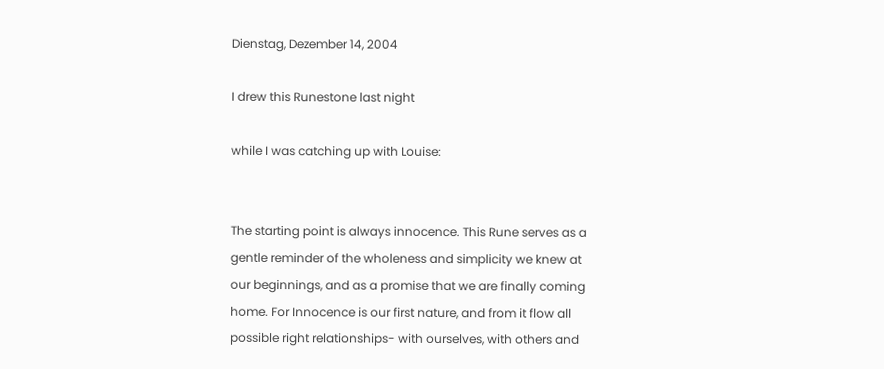Dienstag, Dezember 14, 2004

I drew this Runestone last night

while I was catching up with Louise:


The starting point is always innocence. This Rune serves as a gentle reminder of the wholeness and simplicity we knew at our beginnings, and as a promise that we are finally coming home. For Innocence is our first nature, and from it flow all possible right relationships- with ourselves, with others and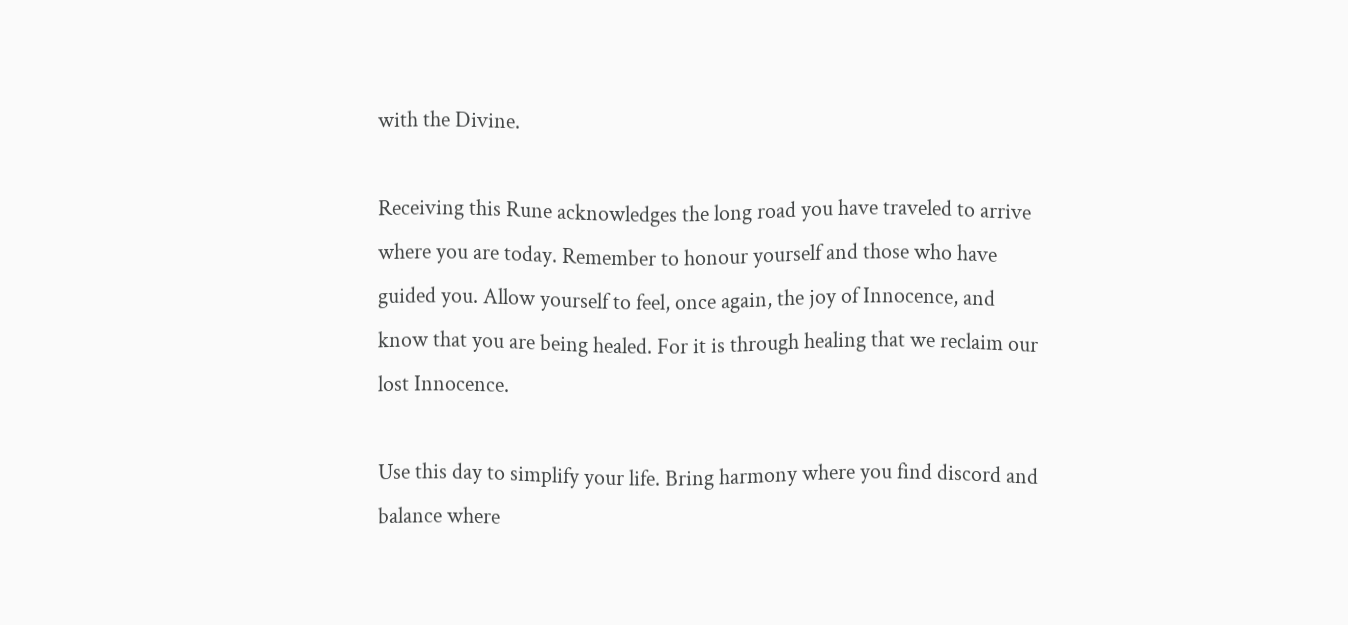with the Divine.

Receiving this Rune acknowledges the long road you have traveled to arrive where you are today. Remember to honour yourself and those who have guided you. Allow yourself to feel, once again, the joy of Innocence, and know that you are being healed. For it is through healing that we reclaim our lost Innocence.

Use this day to simplify your life. Bring harmony where you find discord and balance where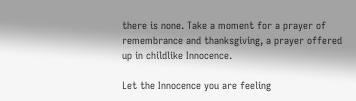there is none. Take a moment for a prayer of remembrance and thanksgiving, a prayer offered up in childlike Innocence.

Let the Innocence you are feeling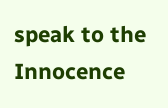speak to the Innocence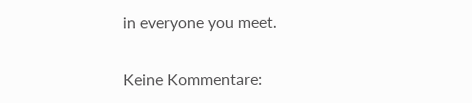in everyone you meet.

Keine Kommentare: